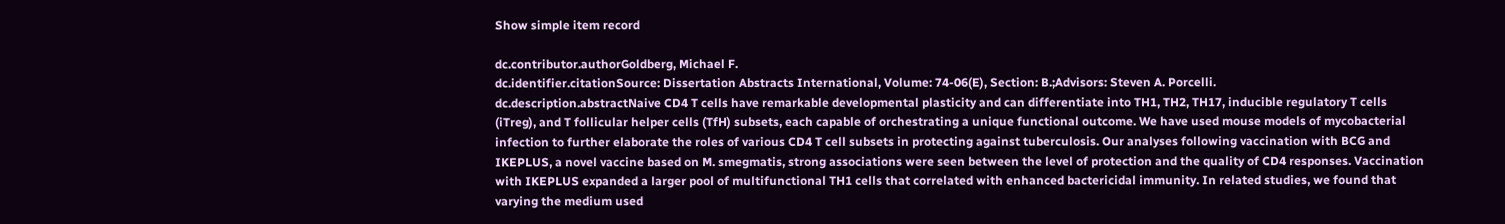Show simple item record

dc.contributor.authorGoldberg, Michael F.
dc.identifier.citationSource: Dissertation Abstracts International, Volume: 74-06(E), Section: B.;Advisors: Steven A. Porcelli.
dc.description.abstractNaive CD4 T cells have remarkable developmental plasticity and can differentiate into TH1, TH2, TH17, inducible regulatory T cells (iTreg), and T follicular helper cells (TfH) subsets, each capable of orchestrating a unique functional outcome. We have used mouse models of mycobacterial infection to further elaborate the roles of various CD4 T cell subsets in protecting against tuberculosis. Our analyses following vaccination with BCG and IKEPLUS, a novel vaccine based on M. smegmatis, strong associations were seen between the level of protection and the quality of CD4 responses. Vaccination with IKEPLUS expanded a larger pool of multifunctional TH1 cells that correlated with enhanced bactericidal immunity. In related studies, we found that varying the medium used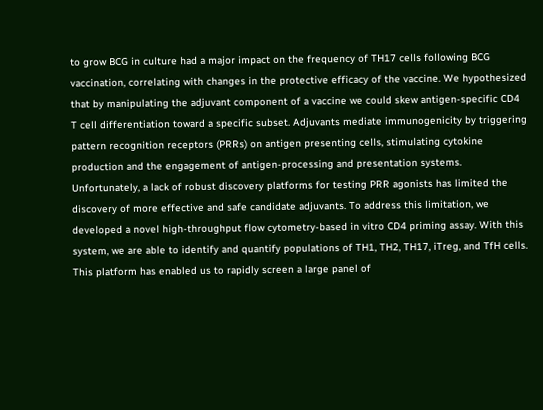to grow BCG in culture had a major impact on the frequency of TH17 cells following BCG vaccination, correlating with changes in the protective efficacy of the vaccine. We hypothesized that by manipulating the adjuvant component of a vaccine we could skew antigen-specific CD4 T cell differentiation toward a specific subset. Adjuvants mediate immunogenicity by triggering pattern recognition receptors (PRRs) on antigen presenting cells, stimulating cytokine production and the engagement of antigen-processing and presentation systems. Unfortunately, a lack of robust discovery platforms for testing PRR agonists has limited the discovery of more effective and safe candidate adjuvants. To address this limitation, we developed a novel high-throughput flow cytometry-based in vitro CD4 priming assay. With this system, we are able to identify and quantify populations of TH1, TH2, TH17, iTreg, and TfH cells. This platform has enabled us to rapidly screen a large panel of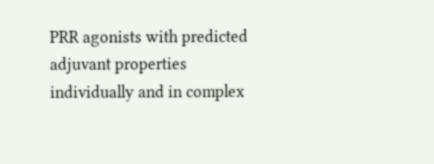PRR agonists with predicted adjuvant properties individually and in complex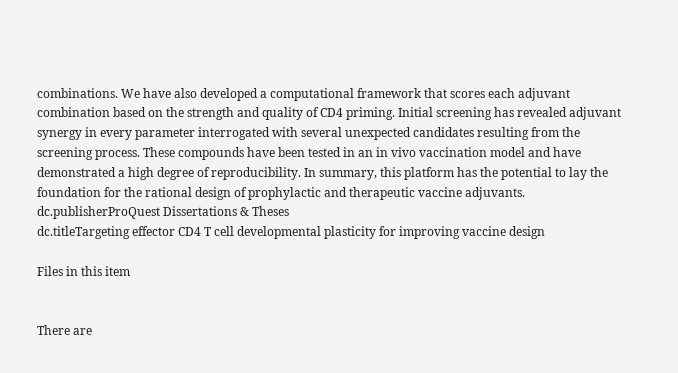combinations. We have also developed a computational framework that scores each adjuvant combination based on the strength and quality of CD4 priming. Initial screening has revealed adjuvant synergy in every parameter interrogated with several unexpected candidates resulting from the screening process. These compounds have been tested in an in vivo vaccination model and have demonstrated a high degree of reproducibility. In summary, this platform has the potential to lay the foundation for the rational design of prophylactic and therapeutic vaccine adjuvants.
dc.publisherProQuest Dissertations & Theses
dc.titleTargeting effector CD4 T cell developmental plasticity for improving vaccine design

Files in this item


There are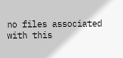no files associated with this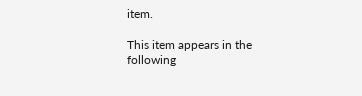item.

This item appears in the following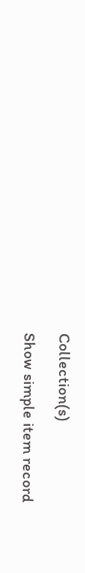Collection(s)

Show simple item record